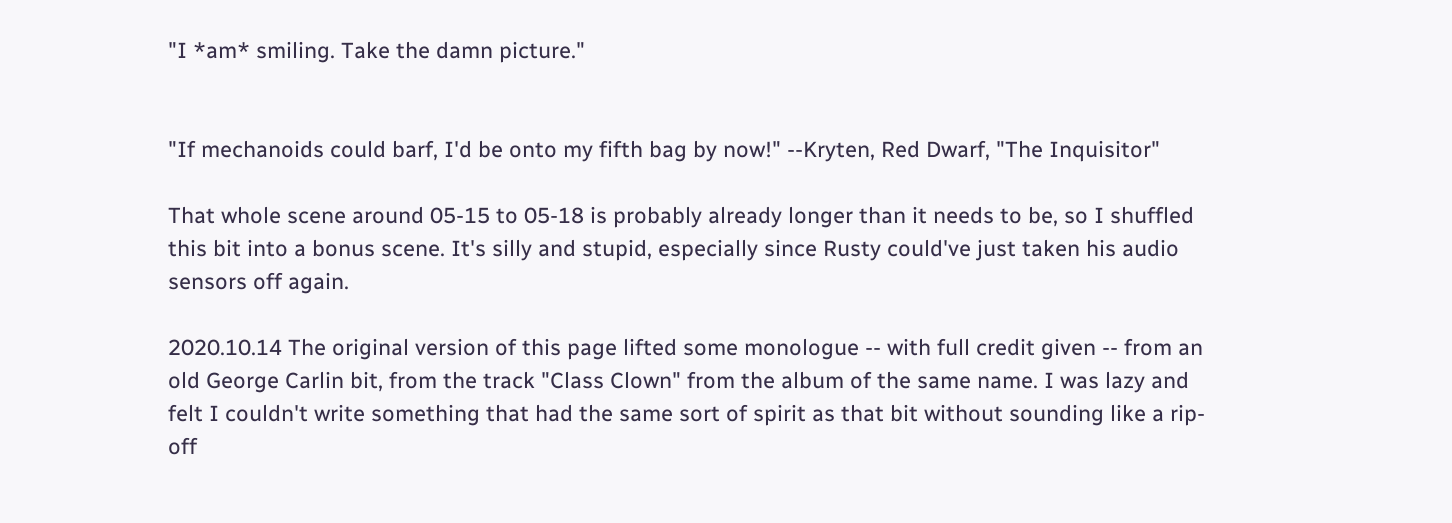"I *am* smiling. Take the damn picture."


"If mechanoids could barf, I'd be onto my fifth bag by now!" --Kryten, Red Dwarf, "The Inquisitor"

That whole scene around 05-15 to 05-18 is probably already longer than it needs to be, so I shuffled this bit into a bonus scene. It's silly and stupid, especially since Rusty could've just taken his audio sensors off again.

2020.10.14 The original version of this page lifted some monologue -- with full credit given -- from an old George Carlin bit, from the track "Class Clown" from the album of the same name. I was lazy and felt I couldn't write something that had the same sort of spirit as that bit without sounding like a rip-off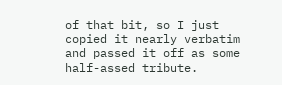of that bit, so I just copied it nearly verbatim and passed it off as some half-assed tribute.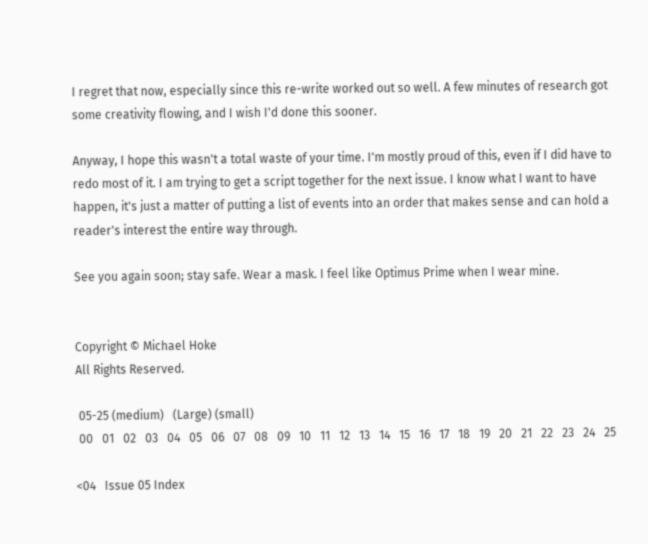I regret that now, especially since this re-write worked out so well. A few minutes of research got some creativity flowing, and I wish I'd done this sooner.

Anyway, I hope this wasn't a total waste of your time. I'm mostly proud of this, even if I did have to redo most of it. I am trying to get a script together for the next issue. I know what I want to have happen, it's just a matter of putting a list of events into an order that makes sense and can hold a reader's interest the entire way through.

See you again soon; stay safe. Wear a mask. I feel like Optimus Prime when I wear mine.


Copyright © Michael Hoke
All Rights Reserved.

 05-25 (medium)   (Large) (small)
 00   01   02   03   04   05   06   07   08   09   10   11   12   13   14   15   16   17   18   19   20   21   22   23   24   25

<04   Issue 05 Index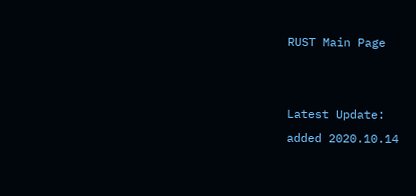RUST Main Page


Latest Update:
added 2020.10.14